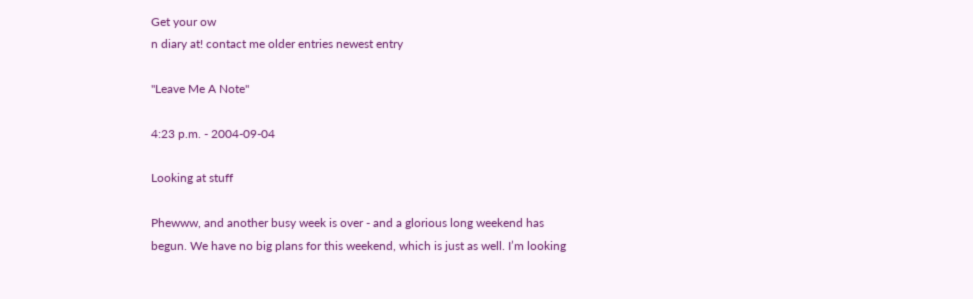Get your ow
n diary at! contact me older entries newest entry

"Leave Me A Note"

4:23 p.m. - 2004-09-04

Looking at stuff

Phewww, and another busy week is over - and a glorious long weekend has begun. We have no big plans for this weekend, which is just as well. I’m looking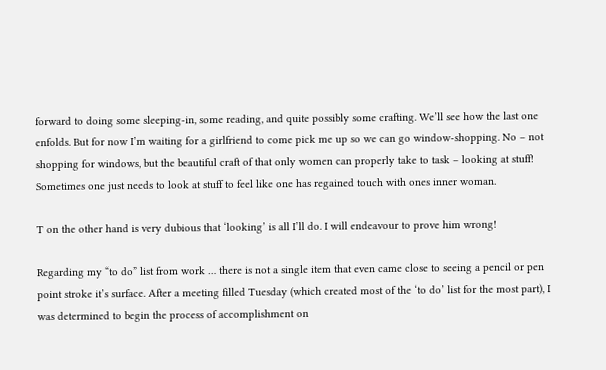forward to doing some sleeping-in, some reading, and quite possibly some crafting. We’ll see how the last one enfolds. But for now I’m waiting for a girlfriend to come pick me up so we can go window-shopping. No – not shopping for windows, but the beautiful craft of that only women can properly take to task – looking at stuff! Sometimes one just needs to look at stuff to feel like one has regained touch with ones inner woman.

T on the other hand is very dubious that ‘looking’ is all I’ll do. I will endeavour to prove him wrong!

Regarding my “to do” list from work … there is not a single item that even came close to seeing a pencil or pen point stroke it’s surface. After a meeting filled Tuesday (which created most of the ‘to do’ list for the most part), I was determined to begin the process of accomplishment on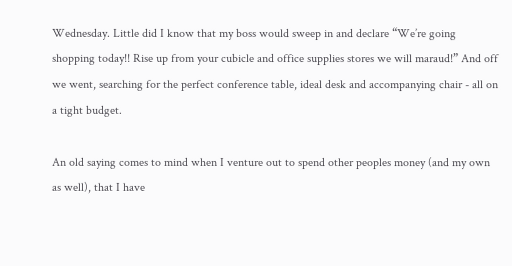Wednesday. Little did I know that my boss would sweep in and declare “We’re going shopping today!! Rise up from your cubicle and office supplies stores we will maraud!” And off we went, searching for the perfect conference table, ideal desk and accompanying chair - all on a tight budget.

An old saying comes to mind when I venture out to spend other peoples money (and my own as well), that I have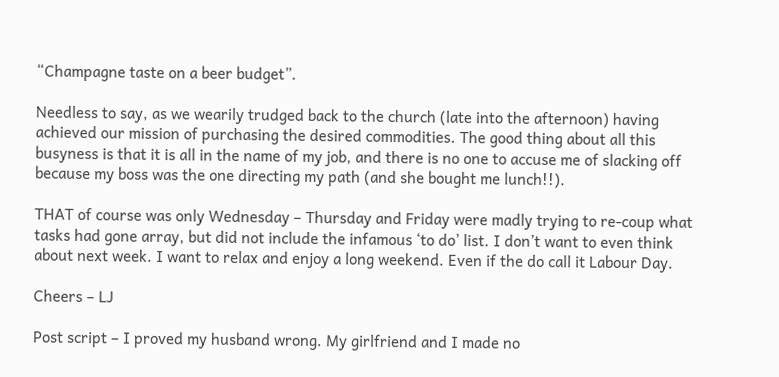“Champagne taste on a beer budget”.

Needless to say, as we wearily trudged back to the church (late into the afternoon) having achieved our mission of purchasing the desired commodities. The good thing about all this busyness is that it is all in the name of my job, and there is no one to accuse me of slacking off because my boss was the one directing my path (and she bought me lunch!!).

THAT of course was only Wednesday – Thursday and Friday were madly trying to re-coup what tasks had gone array, but did not include the infamous ‘to do’ list. I don’t want to even think about next week. I want to relax and enjoy a long weekend. Even if the do call it Labour Day.

Cheers – LJ

Post script – I proved my husband wrong. My girlfriend and I made no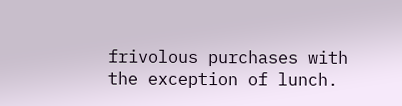frivolous purchases with the exception of lunch.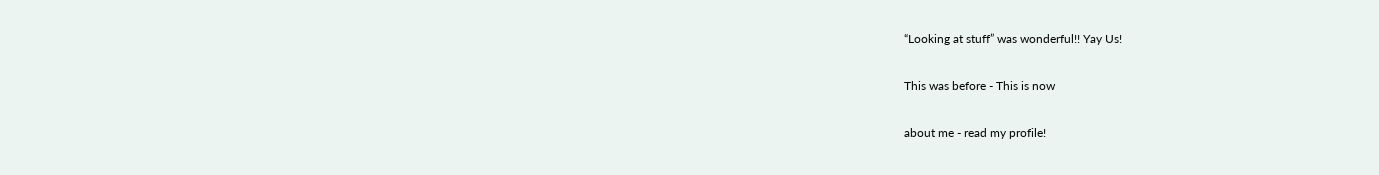“Looking at stuff” was wonderful!! Yay Us!

This was before - This is now

about me - read my profile!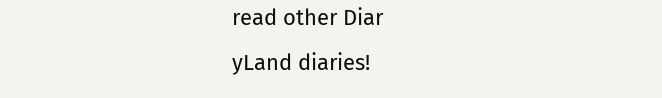read other Diar
yLand diaries!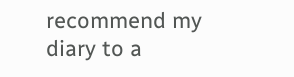recommend my diary to a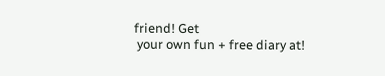friend! Get
 your own fun + free diary at!